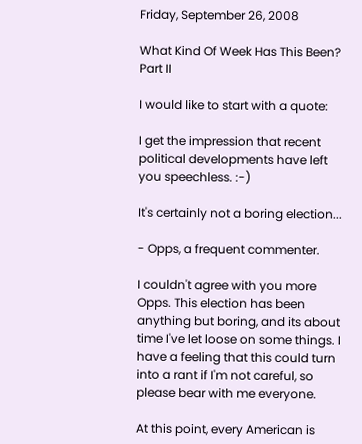Friday, September 26, 2008

What Kind Of Week Has This Been? Part II

I would like to start with a quote:

I get the impression that recent political developments have left you speechless. :-)

It's certainly not a boring election...

- Opps, a frequent commenter.

I couldn't agree with you more Opps. This election has been anything but boring, and its about time I've let loose on some things. I have a feeling that this could turn into a rant if I'm not careful, so please bear with me everyone.

At this point, every American is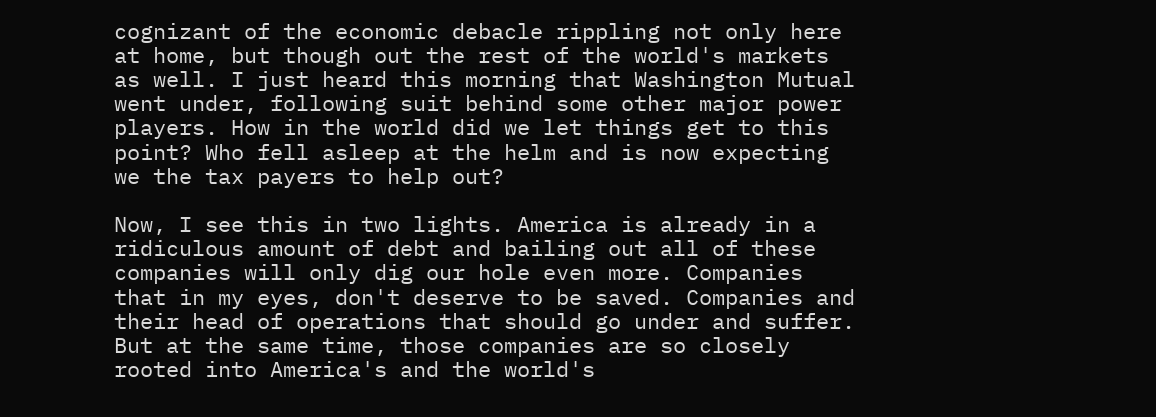cognizant of the economic debacle rippling not only here at home, but though out the rest of the world's markets as well. I just heard this morning that Washington Mutual went under, following suit behind some other major power players. How in the world did we let things get to this point? Who fell asleep at the helm and is now expecting we the tax payers to help out?

Now, I see this in two lights. America is already in a ridiculous amount of debt and bailing out all of these companies will only dig our hole even more. Companies that in my eyes, don't deserve to be saved. Companies and their head of operations that should go under and suffer. But at the same time, those companies are so closely rooted into America's and the world's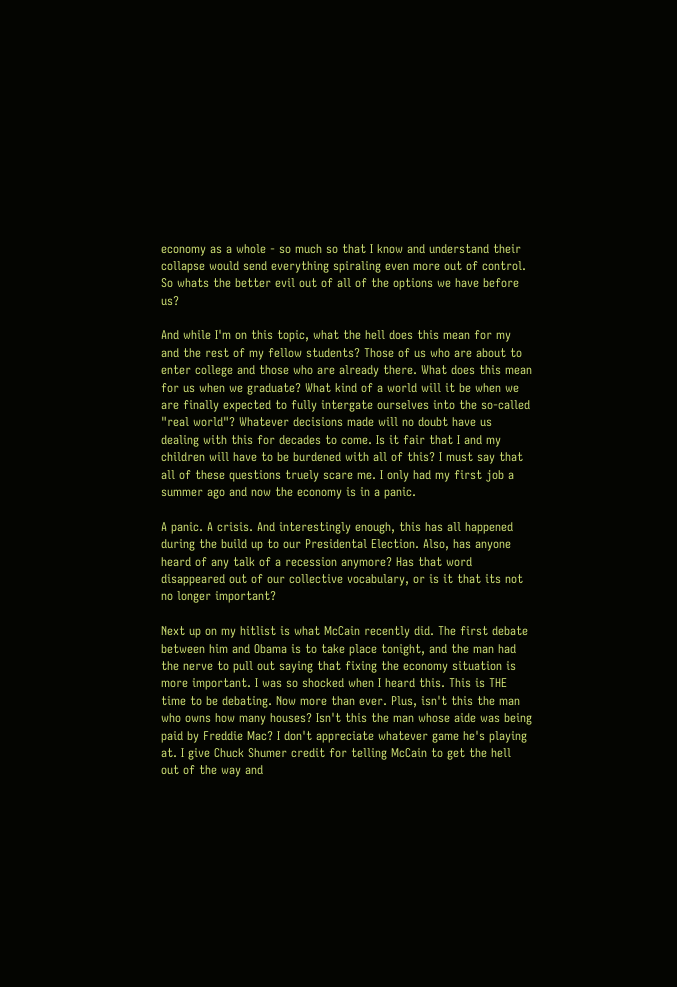economy as a whole - so much so that I know and understand their collapse would send everything spiraling even more out of control. So whats the better evil out of all of the options we have before us?

And while I'm on this topic, what the hell does this mean for my and the rest of my fellow students? Those of us who are about to enter college and those who are already there. What does this mean for us when we graduate? What kind of a world will it be when we are finally expected to fully intergate ourselves into the so-called "real world"? Whatever decisions made will no doubt have us dealing with this for decades to come. Is it fair that I and my children will have to be burdened with all of this? I must say that all of these questions truely scare me. I only had my first job a summer ago and now the economy is in a panic.

A panic. A crisis. And interestingly enough, this has all happened during the build up to our Presidental Election. Also, has anyone heard of any talk of a recession anymore? Has that word disappeared out of our collective vocabulary, or is it that its not no longer important?

Next up on my hitlist is what McCain recently did. The first debate between him and Obama is to take place tonight, and the man had the nerve to pull out saying that fixing the economy situation is more important. I was so shocked when I heard this. This is THE time to be debating. Now more than ever. Plus, isn't this the man who owns how many houses? Isn't this the man whose aide was being paid by Freddie Mac? I don't appreciate whatever game he's playing at. I give Chuck Shumer credit for telling McCain to get the hell out of the way and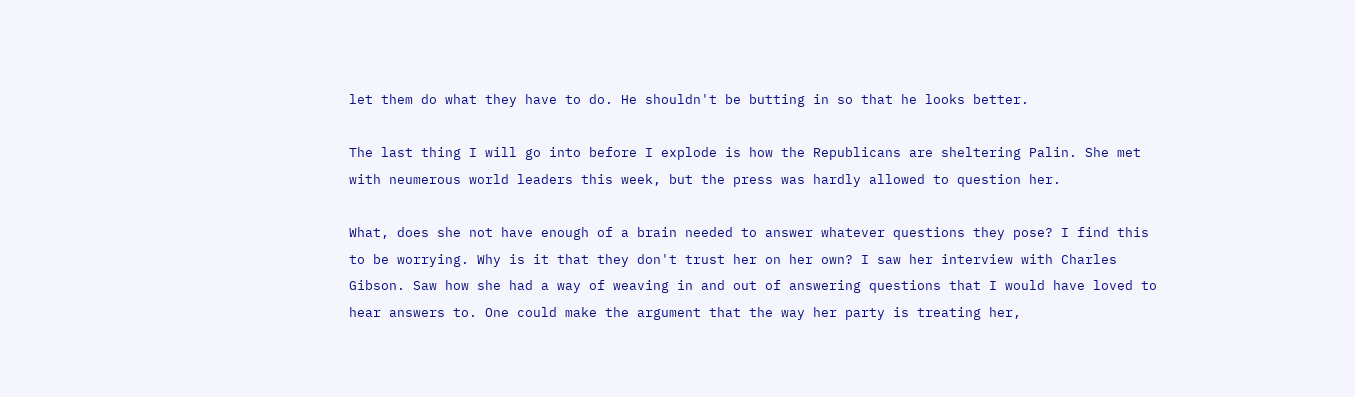let them do what they have to do. He shouldn't be butting in so that he looks better.

The last thing I will go into before I explode is how the Republicans are sheltering Palin. She met with neumerous world leaders this week, but the press was hardly allowed to question her.

What, does she not have enough of a brain needed to answer whatever questions they pose? I find this to be worrying. Why is it that they don't trust her on her own? I saw her interview with Charles Gibson. Saw how she had a way of weaving in and out of answering questions that I would have loved to hear answers to. One could make the argument that the way her party is treating her,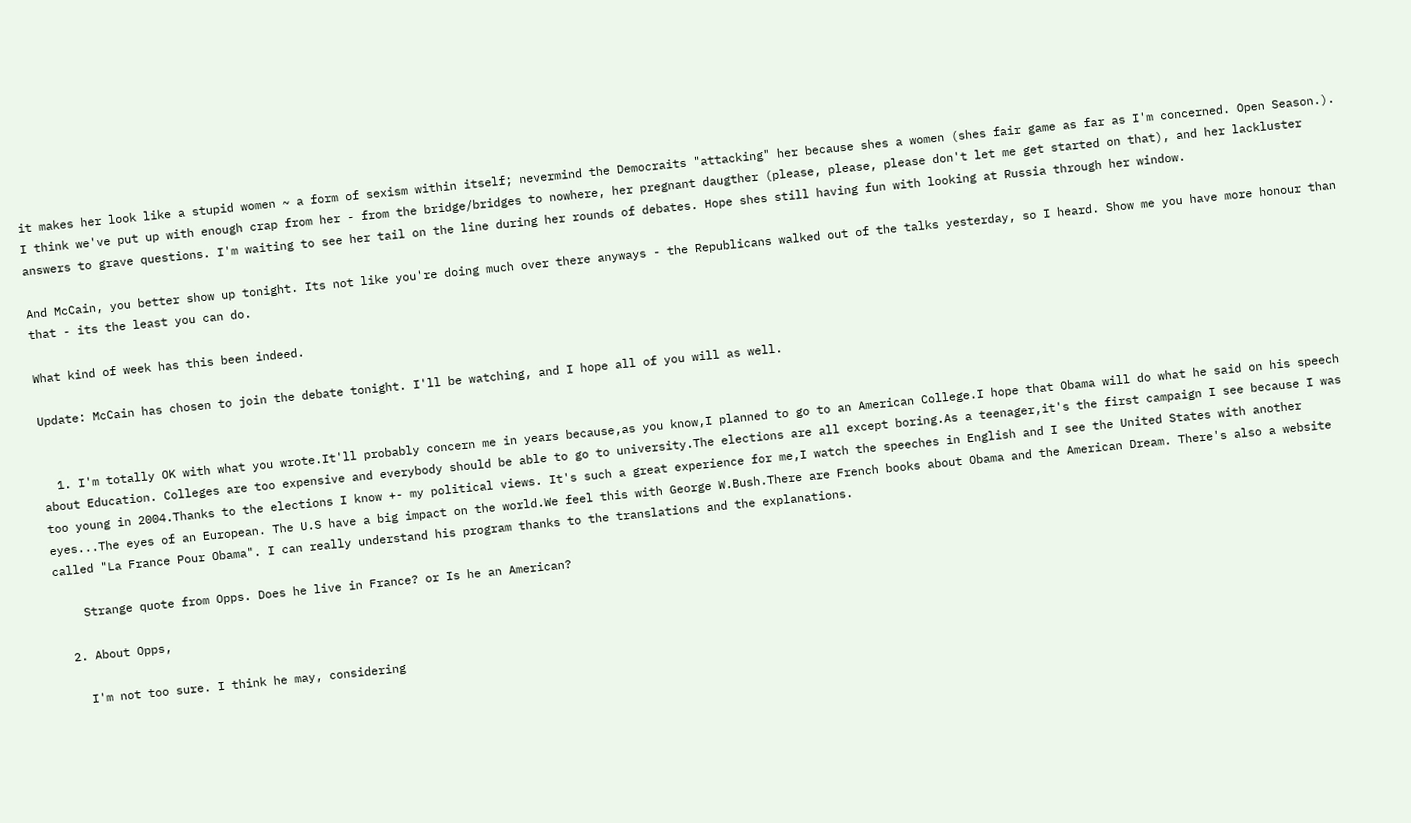it makes her look like a stupid women ~ a form of sexism within itself; nevermind the Democraits "attacking" her because shes a women (shes fair game as far as I'm concerned. Open Season.). I think we've put up with enough crap from her - from the bridge/bridges to nowhere, her pregnant daugther (please, please, please don't let me get started on that), and her lackluster answers to grave questions. I'm waiting to see her tail on the line during her rounds of debates. Hope shes still having fun with looking at Russia through her window.

And McCain, you better show up tonight. Its not like you're doing much over there anyways - the Republicans walked out of the talks yesterday, so I heard. Show me you have more honour than that - its the least you can do.

What kind of week has this been indeed.

Update: McCain has chosen to join the debate tonight. I'll be watching, and I hope all of you will as well.


  1. I'm totally OK with what you wrote.It'll probably concern me in years because,as you know,I planned to go to an American College.I hope that Obama will do what he said on his speech about Education. Colleges are too expensive and everybody should be able to go to university.The elections are all except boring.As a teenager,it's the first campaign I see because I was too young in 2004.Thanks to the elections I know +- my political views. It's such a great experience for me,I watch the speeches in English and I see the United States with another eyes...The eyes of an European. The U.S have a big impact on the world.We feel this with George W.Bush.There are French books about Obama and the American Dream. There's also a website called "La France Pour Obama". I can really understand his program thanks to the translations and the explanations.

    Strange quote from Opps. Does he live in France? or Is he an American?

  2. About Opps,

    I'm not too sure. I think he may, considering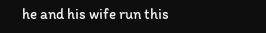he and his wife run this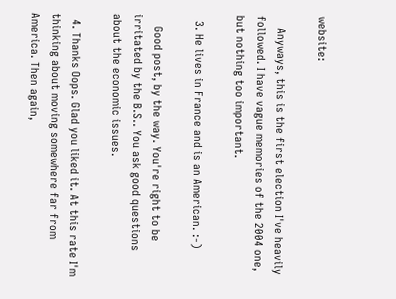website:

    Anyways, this is the first election I've heavily followed. I have vague memories of the 2004 one, but nothing too important.

  3. He lives in France and is an American. :-)

    Good post, by the way. You're right to be irritated by the B.S.. You ask good questions about the economic issues.

  4. Thanks Oops. Glad you liked it. At this rate I'm thinking about moving somewhere far from America. Then again,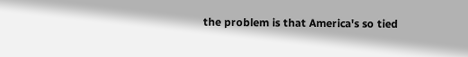the problem is that America's so tied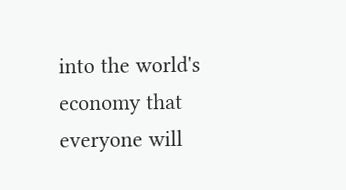into the world's economy that everyone will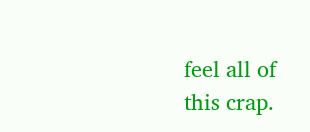feel all of this crap.